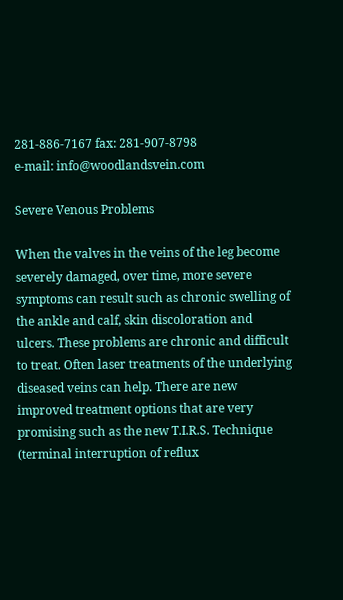281-886-7167 fax: 281-907-8798
e-mail: info@woodlandsvein.com

Severe Venous Problems

When the valves in the veins of the leg become severely damaged, over time, more severe symptoms can result such as chronic swelling of the ankle and calf, skin discoloration and ulcers. These problems are chronic and difficult to treat. Often laser treatments of the underlying diseased veins can help. There are new improved treatment options that are very promising such as the new T.I.R.S. Technique (terminal interruption of reflux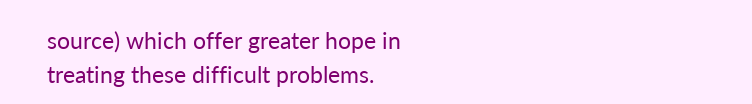source) which offer greater hope in treating these difficult problems.